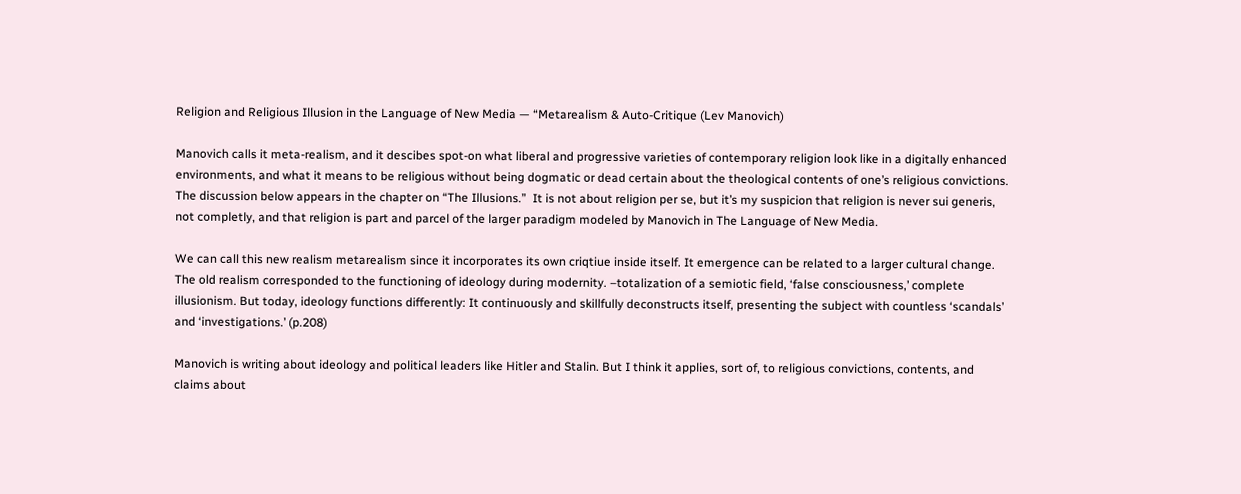Religion and Religious Illusion in the Language of New Media — “Metarealism & Auto-Critique (Lev Manovich)

Manovich calls it meta-realism, and it descibes spot-on what liberal and progressive varieties of contemporary religion look like in a digitally enhanced environments, and what it means to be religious without being dogmatic or dead certain about the theological contents of one’s religious convictions. The discussion below appears in the chapter on “The Illusions.”  It is not about religion per se, but it’s my suspicion that religion is never sui generis, not completly, and that religion is part and parcel of the larger paradigm modeled by Manovich in The Language of New Media.

We can call this new realism metarealism since it incorporates its own criqtiue inside itself. It emergence can be related to a larger cultural change. The old realism corresponded to the functioning of ideology during modernity. –totalization of a semiotic field, ‘false consciousness,’ complete illusionism. But today, ideology functions differently: It continuously and skillfully deconstructs itself, presenting the subject with countless ‘scandals’ and ‘investigations.’ (p.208)

Manovich is writing about ideology and political leaders like Hitler and Stalin. But I think it applies, sort of, to religious convictions, contents, and claims about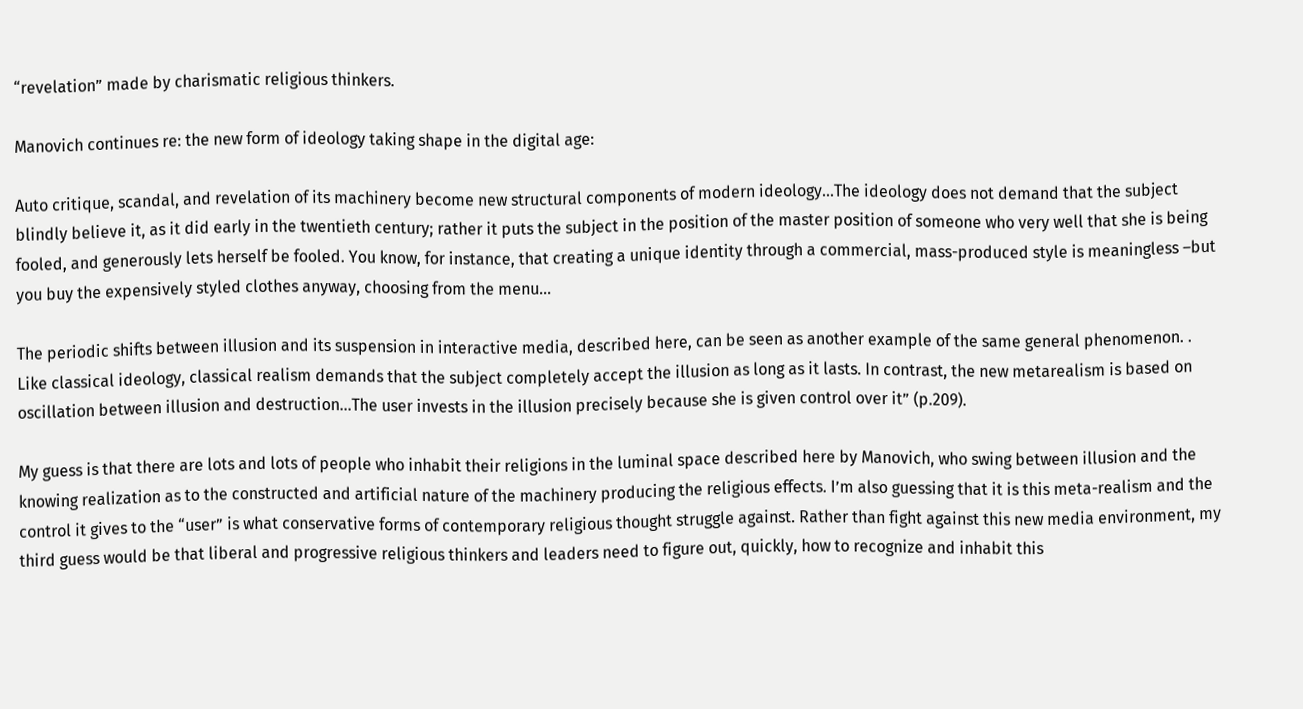“revelation” made by charismatic religious thinkers.

Manovich continues re: the new form of ideology taking shape in the digital age:

Auto critique, scandal, and revelation of its machinery become new structural components of modern ideology…The ideology does not demand that the subject blindly believe it, as it did early in the twentieth century; rather it puts the subject in the position of the master position of someone who very well that she is being fooled, and generously lets herself be fooled. You know, for instance, that creating a unique identity through a commercial, mass-produced style is meaningless –but you buy the expensively styled clothes anyway, choosing from the menu…

The periodic shifts between illusion and its suspension in interactive media, described here, can be seen as another example of the same general phenomenon. . Like classical ideology, classical realism demands that the subject completely accept the illusion as long as it lasts. In contrast, the new metarealism is based on oscillation between illusion and destruction…The user invests in the illusion precisely because she is given control over it” (p.209).

My guess is that there are lots and lots of people who inhabit their religions in the luminal space described here by Manovich, who swing between illusion and the knowing realization as to the constructed and artificial nature of the machinery producing the religious effects. I’m also guessing that it is this meta-realism and the control it gives to the “user” is what conservative forms of contemporary religious thought struggle against. Rather than fight against this new media environment, my third guess would be that liberal and progressive religious thinkers and leaders need to figure out, quickly, how to recognize and inhabit this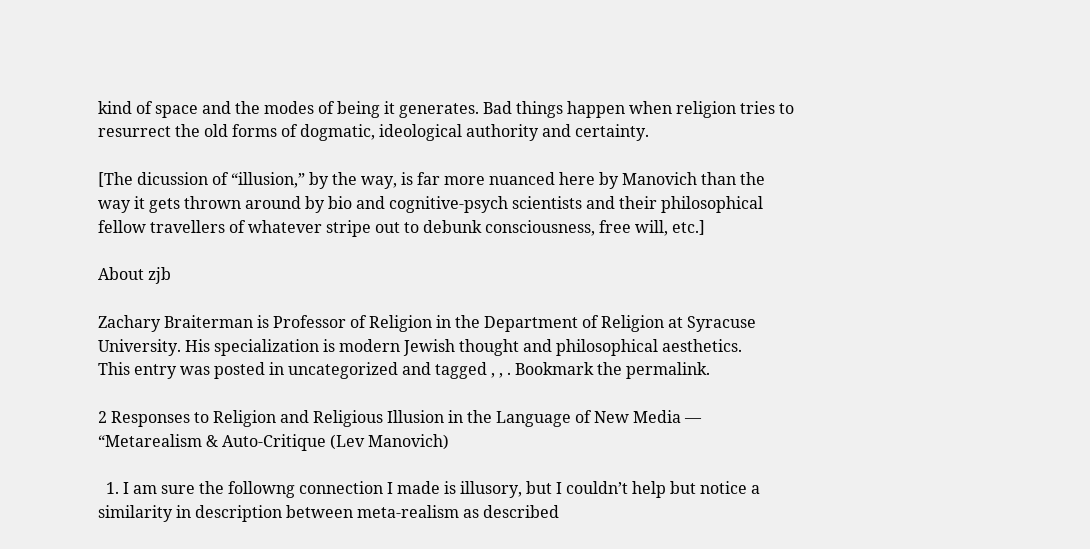kind of space and the modes of being it generates. Bad things happen when religion tries to resurrect the old forms of dogmatic, ideological authority and certainty.

[The dicussion of “illusion,” by the way, is far more nuanced here by Manovich than the way it gets thrown around by bio and cognitive-psych scientists and their philosophical fellow travellers of whatever stripe out to debunk consciousness, free will, etc.]

About zjb

Zachary Braiterman is Professor of Religion in the Department of Religion at Syracuse University. His specialization is modern Jewish thought and philosophical aesthetics.
This entry was posted in uncategorized and tagged , , . Bookmark the permalink.

2 Responses to Religion and Religious Illusion in the Language of New Media — “Metarealism & Auto-Critique (Lev Manovich)

  1. I am sure the followng connection I made is illusory, but I couldn’t help but notice a similarity in description between meta-realism as described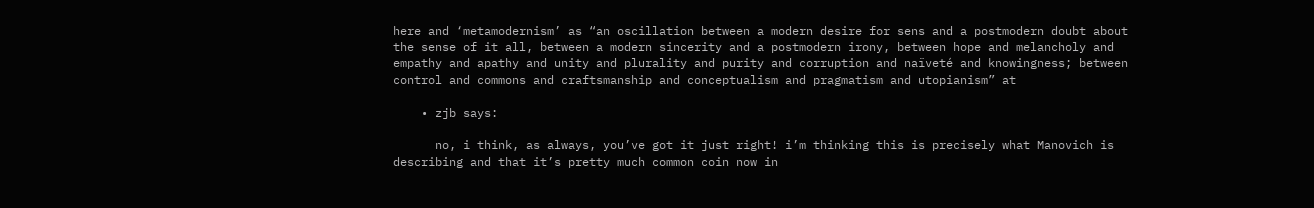here and ‘metamodernism’ as “an oscillation between a modern desire for sens and a postmodern doubt about the sense of it all, between a modern sincerity and a postmodern irony, between hope and melancholy and empathy and apathy and unity and plurality and purity and corruption and naïveté and knowingness; between control and commons and craftsmanship and conceptualism and pragmatism and utopianism” at

    • zjb says:

      no, i think, as always, you’ve got it just right! i’m thinking this is precisely what Manovich is describing and that it’s pretty much common coin now in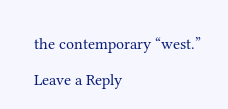the contemporary “west.”

Leave a Reply